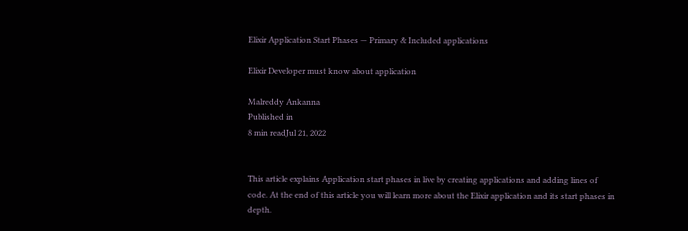Elixir Application Start Phases — Primary & Included applications

Elixir Developer must know about application

Malreddy Ankanna
Published in
8 min readJul 21, 2022


This article explains Application start phases in live by creating applications and adding lines of code. At the end of this article you will learn more about the Elixir application and its start phases in depth.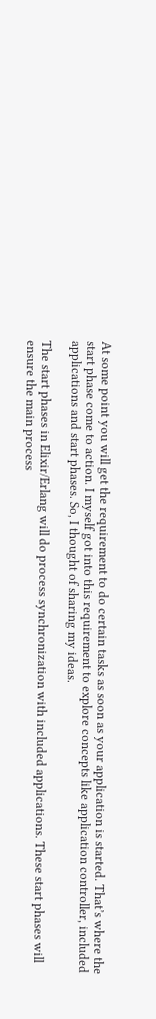At some point you will get the requirement to do certain tasks as soon as your application is started. That’s where the start phase come to action. I myself got into this requirement to explore concepts like application controller, included applications and start phases. So, I thought of sharing my ideas.

The start phases in Elixir/Erlang will do process synchronization with included applications. These start phases will ensure the main process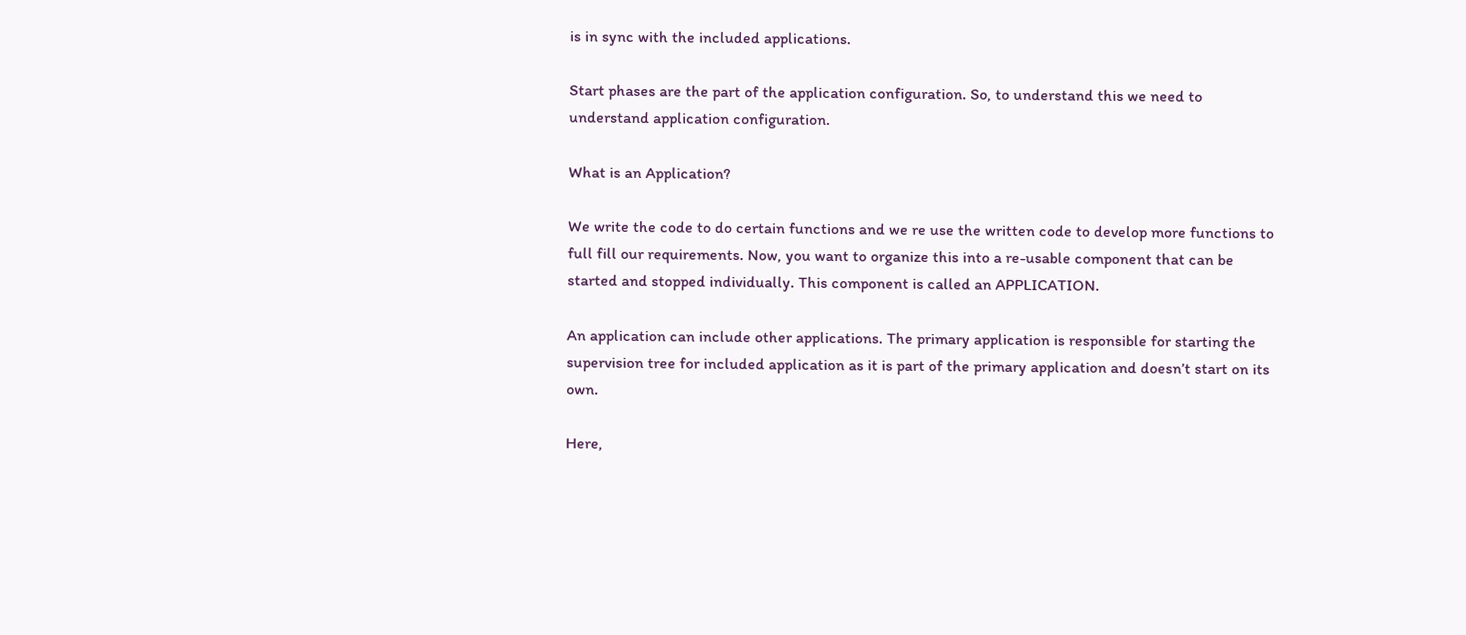is in sync with the included applications.

Start phases are the part of the application configuration. So, to understand this we need to understand application configuration.

What is an Application?

We write the code to do certain functions and we re use the written code to develop more functions to full fill our requirements. Now, you want to organize this into a re-usable component that can be started and stopped individually. This component is called an APPLICATION.

An application can include other applications. The primary application is responsible for starting the supervision tree for included application as it is part of the primary application and doesn’t start on its own.

Here,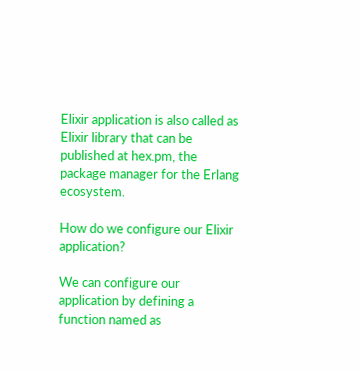Elixir application is also called as Elixir library that can be published at hex.pm, the package manager for the Erlang ecosystem.

How do we configure our Elixir application?

We can configure our application by defining a function named as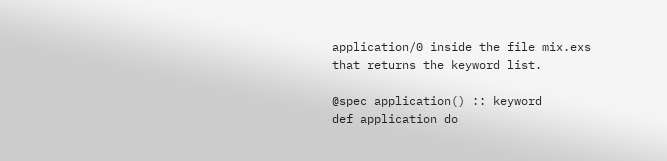application/0 inside the file mix.exs that returns the keyword list.

@spec application() :: keyword
def application do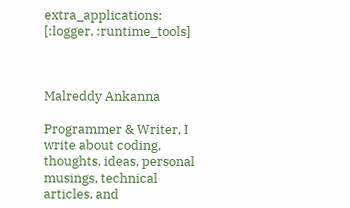extra_applications: [:logger, :runtime_tools]



Malreddy Ankanna

Programmer & Writer, I write about coding, thoughts, ideas, personal musings, technical articles, and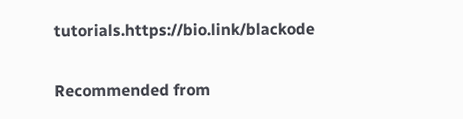tutorials.https://bio.link/blackode

Recommended from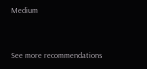Medium


See more recommendations